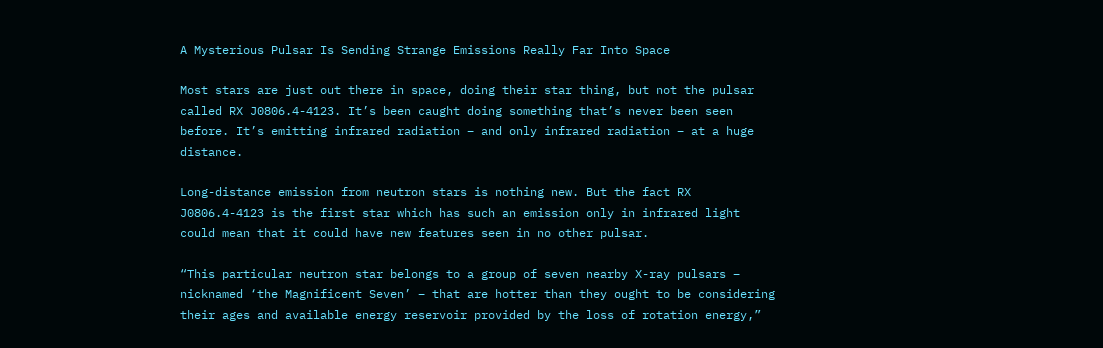A Mysterious Pulsar Is Sending Strange Emissions Really Far Into Space

Most stars are just out there in space, doing their star thing, but not the pulsar called RX J0806.4-4123. It’s been caught doing something that’s never been seen before. It’s emitting infrared radiation – and only infrared radiation – at a huge distance.

Long-distance emission from neutron stars is nothing new. But the fact RX J0806.4-4123 is the first star which has such an emission only in infrared light could mean that it could have new features seen in no other pulsar.

“This particular neutron star belongs to a group of seven nearby X-ray pulsars – nicknamed ‘the Magnificent Seven’ – that are hotter than they ought to be considering their ages and available energy reservoir provided by the loss of rotation energy,”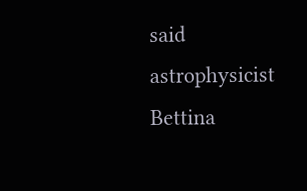said astrophysicist Bettina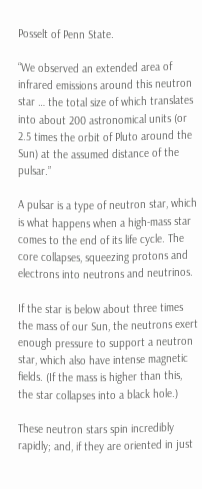Posselt of Penn State.

“We observed an extended area of infrared emissions around this neutron star … the total size of which translates into about 200 astronomical units (or 2.5 times the orbit of Pluto around the Sun) at the assumed distance of the pulsar.”

A pulsar is a type of neutron star, which is what happens when a high-mass star comes to the end of its life cycle. The core collapses, squeezing protons and electrons into neutrons and neutrinos.

If the star is below about three times the mass of our Sun, the neutrons exert enough pressure to support a neutron star, which also have intense magnetic fields. (If the mass is higher than this, the star collapses into a black hole.)

These neutron stars spin incredibly rapidly; and, if they are oriented in just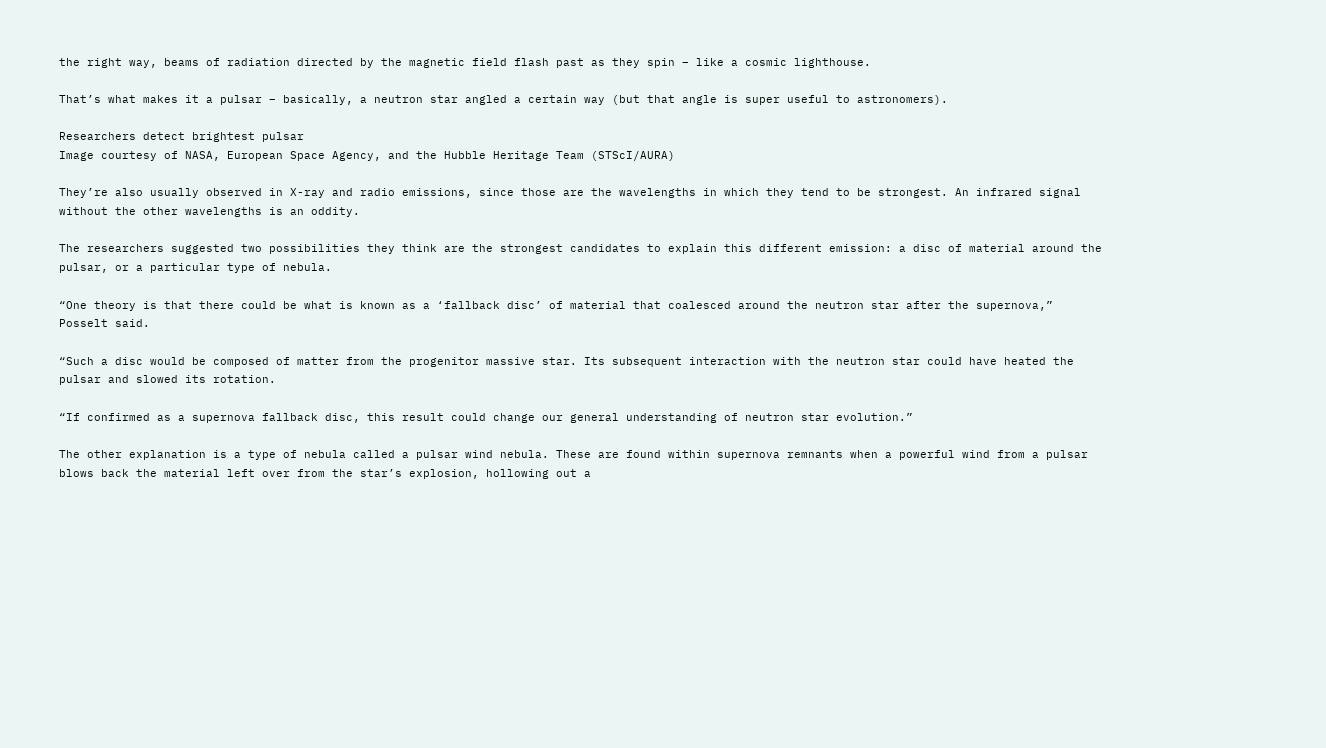the right way, beams of radiation directed by the magnetic field flash past as they spin – like a cosmic lighthouse.

That’s what makes it a pulsar – basically, a neutron star angled a certain way (but that angle is super useful to astronomers).

Researchers detect brightest pulsar
Image courtesy of NASA, European Space Agency, and the Hubble Heritage Team (STScI/AURA)

They’re also usually observed in X-ray and radio emissions, since those are the wavelengths in which they tend to be strongest. An infrared signal without the other wavelengths is an oddity.

The researchers suggested two possibilities they think are the strongest candidates to explain this different emission: a disc of material around the pulsar, or a particular type of nebula.

“One theory is that there could be what is known as a ‘fallback disc’ of material that coalesced around the neutron star after the supernova,” Posselt said.

“Such a disc would be composed of matter from the progenitor massive star. Its subsequent interaction with the neutron star could have heated the pulsar and slowed its rotation.

“If confirmed as a supernova fallback disc, this result could change our general understanding of neutron star evolution.”

The other explanation is a type of nebula called a pulsar wind nebula. These are found within supernova remnants when a powerful wind from a pulsar blows back the material left over from the star’s explosion, hollowing out a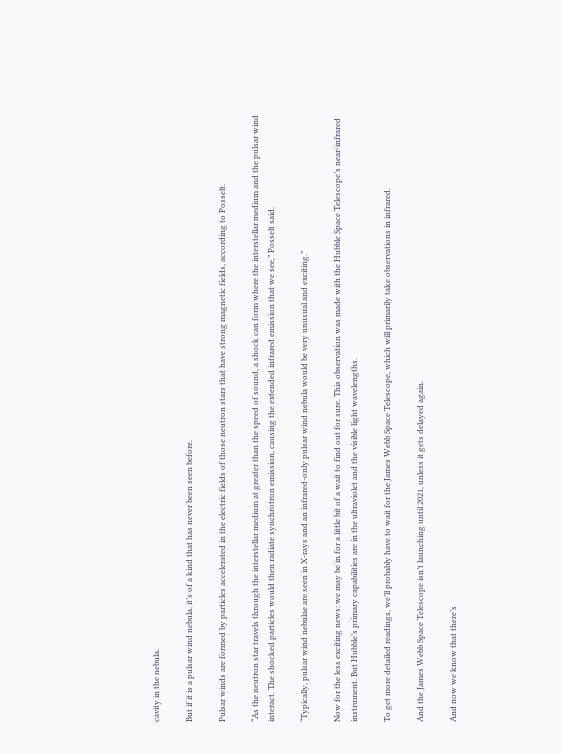cavity in the nebula.

But if it is a pulsar wind nebula, it’s of a kind that has never been seen before.

Pulsar winds are formed by particles accelerated in the electric fields of those neutron stars that have strong magnetic fields, according to Posselt.

“As the neutron star travels through the interstellar medium at greater than the speed of sound, a shock can form where the interstellar medium and the pulsar wind interact. The shocked particles would then radiate synchrotron emission, causing the extended infrared emission that we see,” Posselt said.

“Typically, pulsar wind nebulae are seen in X-rays and an infrared-only pulsar wind nebula would be very unusual and exciting.”

Now for the less exciting news: we may be in for a little bit of a wait to find out for sure. This observation was made with the Hubble Space Telescope’s near-infrared instrument. But Hubble’s primary capabilities are in the ultraviolet and the visible light wavelengths.

To get more detailed readings, we’ll probably have to wait for the James Webb Space Telescope, which will primarily take observations in infrared.

And the James Webb Space Telescope isn’t launching until 2021, unless it gets delayed again.

And now we know that there’s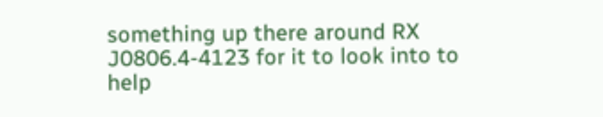something up there around RX J0806.4-4123 for it to look into to help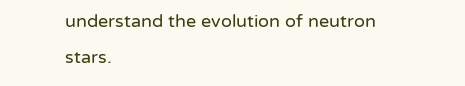understand the evolution of neutron stars.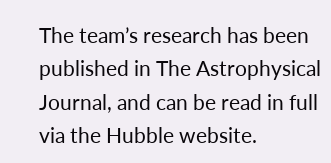The team’s research has been published in The Astrophysical Journal, and can be read in full via the Hubble website.